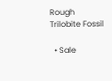Rough Trilobite Fossil

  • Sale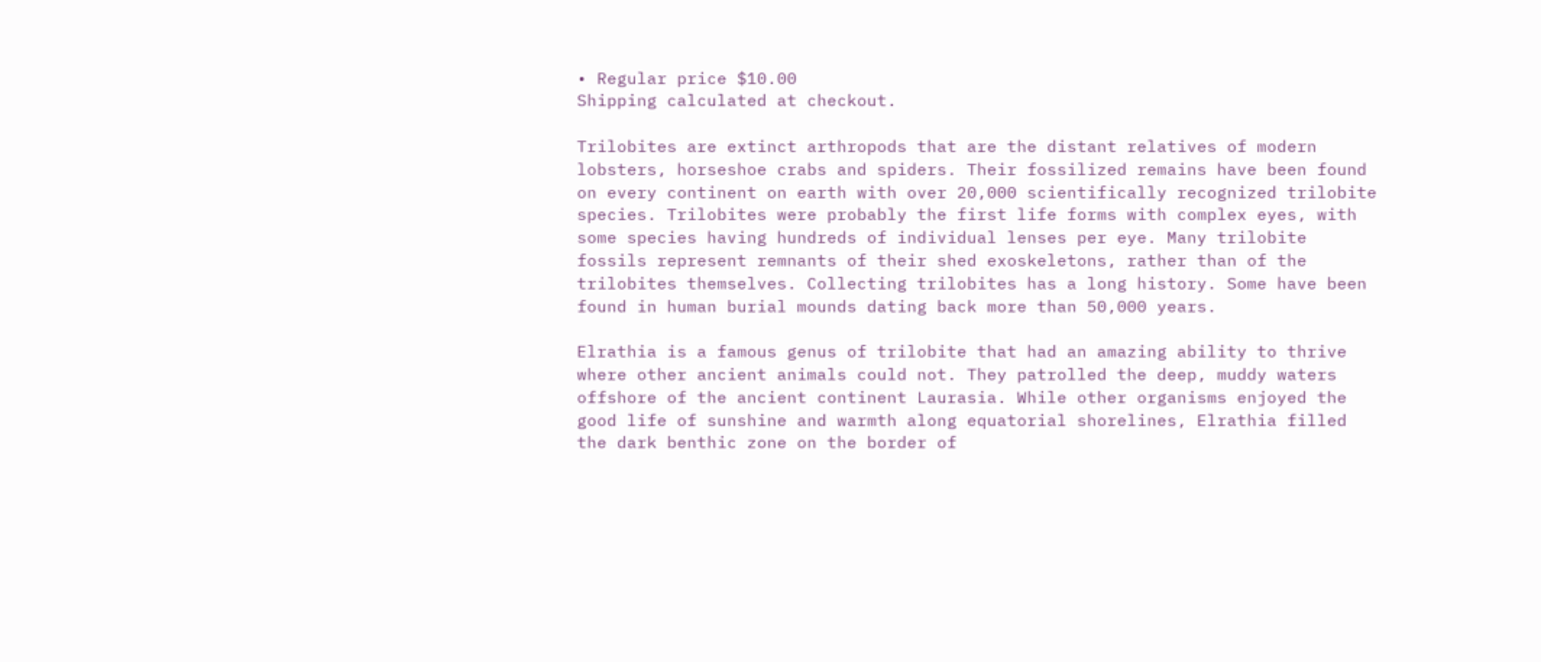• Regular price $10.00
Shipping calculated at checkout.

Trilobites are extinct arthropods that are the distant relatives of modern lobsters, horseshoe crabs and spiders. Their fossilized remains have been found on every continent on earth with over 20,000 scientifically recognized trilobite species. Trilobites were probably the first life forms with complex eyes, with some species having hundreds of individual lenses per eye. Many trilobite fossils represent remnants of their shed exoskeletons, rather than of the trilobites themselves. Collecting trilobites has a long history. Some have been found in human burial mounds dating back more than 50,000 years.

Elrathia is a famous genus of trilobite that had an amazing ability to thrive where other ancient animals could not. They patrolled the deep, muddy waters offshore of the ancient continent Laurasia. While other organisms enjoyed the good life of sunshine and warmth along equatorial shorelines, Elrathia filled the dark benthic zone on the border of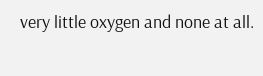very little oxygen and none at all.